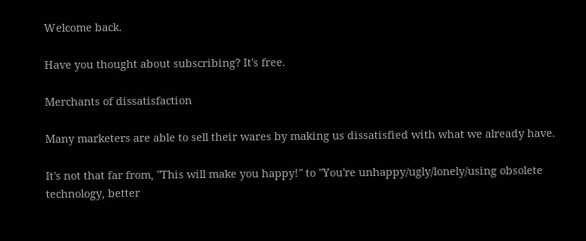Welcome back.

Have you thought about subscribing? It's free.

Merchants of dissatisfaction

Many marketers are able to sell their wares by making us dissatisfied with what we already have.

It's not that far from, "This will make you happy!" to "You're unhappy/ugly/lonely/using obsolete technology, better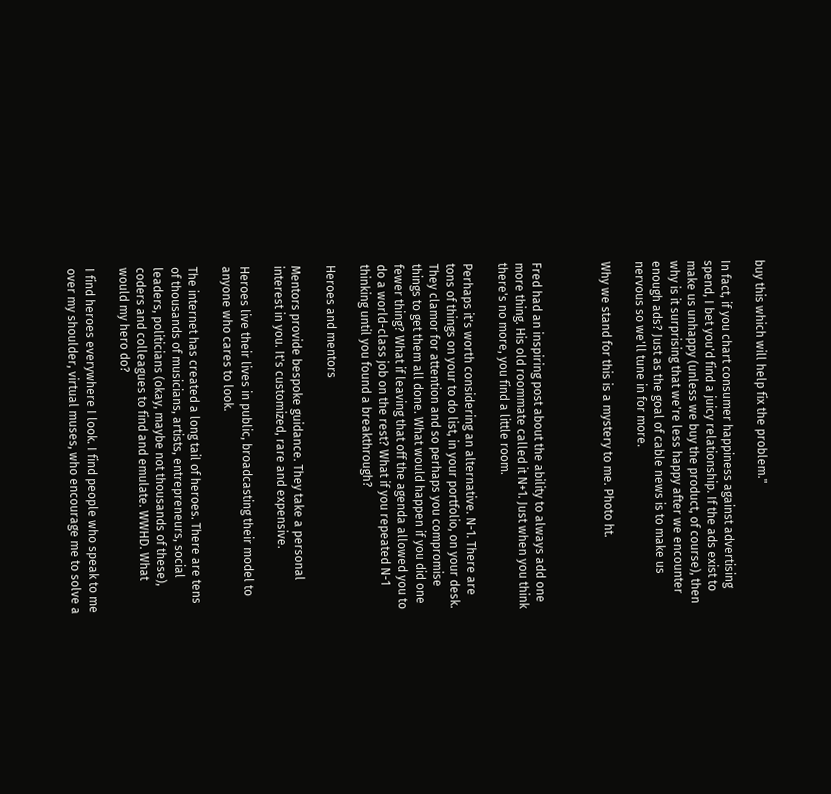buy this which will help fix the problem."

In fact, if you chart consumer happiness against advertising spend, I bet you'd find a juicy relationship. If the ads exist to make us unhappy (unless we buy the product, of course), then why is it surprising that we're less happy after we encounter enough ads? Just as the goal of cable news is to make us nervous so we'll tune in for more.

Why we stand for this is a mystery to me. Photo ht.



Fred had an inspiring post about the ability to always add one more thing. His old roommate called it N+1. Just when you think there's no more, you find a little room.

Perhaps it's worth considering an alternative. N-1. There are tons of things on your to do list, in your portfolio, on your desk. They clamor for attention and so perhaps you compromise things to get them all done. What would happen if you did one fewer thing? What if leaving that off the agenda allowed you to do a world-class job on the rest? What if you repeated N-1 thinking until you found a breakthrough?

Heroes and mentors

Mentors provide bespoke guidance. They take a personal interest in you. It's customized, rare and expensive.

Heroes live their lives in public, broadcasting their model to anyone who cares to look.

The internet has created a long tail of heroes. There are tens of thousands of musicians, artists, entrepreneurs, social leaders, politicians (okay, maybe not thousands of these), coders and colleagues to find and emulate. WWHD. What would my hero do?

I find heroes everywhere I look. I find people who speak to me over my shoulder, virtual muses, who encourage me to solve a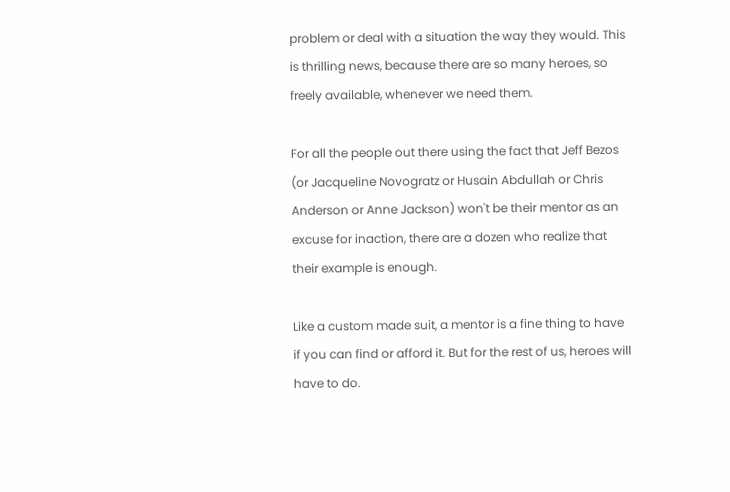problem or deal with a situation the way they would. This is thrilling news, because there are so many heroes, so freely available, whenever we need them.

For all the people out there using the fact that Jeff Bezos (or Jacqueline Novogratz or Husain Abdullah or Chris Anderson or Anne Jackson) won't be their mentor as an excuse for inaction, there are a dozen who realize that their example is enough.

Like a custom made suit, a mentor is a fine thing to have if you can find or afford it. But for the rest of us, heroes will have to do.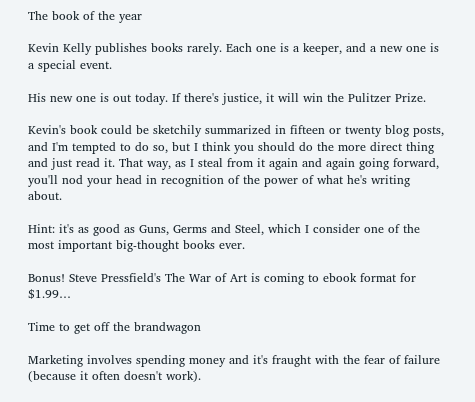The book of the year

Kevin Kelly publishes books rarely. Each one is a keeper, and a new one is a special event.

His new one is out today. If there's justice, it will win the Pulitzer Prize.

Kevin's book could be sketchily summarized in fifteen or twenty blog posts, and I'm tempted to do so, but I think you should do the more direct thing and just read it. That way, as I steal from it again and again going forward, you'll nod your head in recognition of the power of what he's writing about.

Hint: it's as good as Guns, Germs and Steel, which I consider one of the most important big-thought books ever.

Bonus! Steve Pressfield's The War of Art is coming to ebook format for $1.99…

Time to get off the brandwagon

Marketing involves spending money and it's fraught with the fear of failure (because it often doesn't work).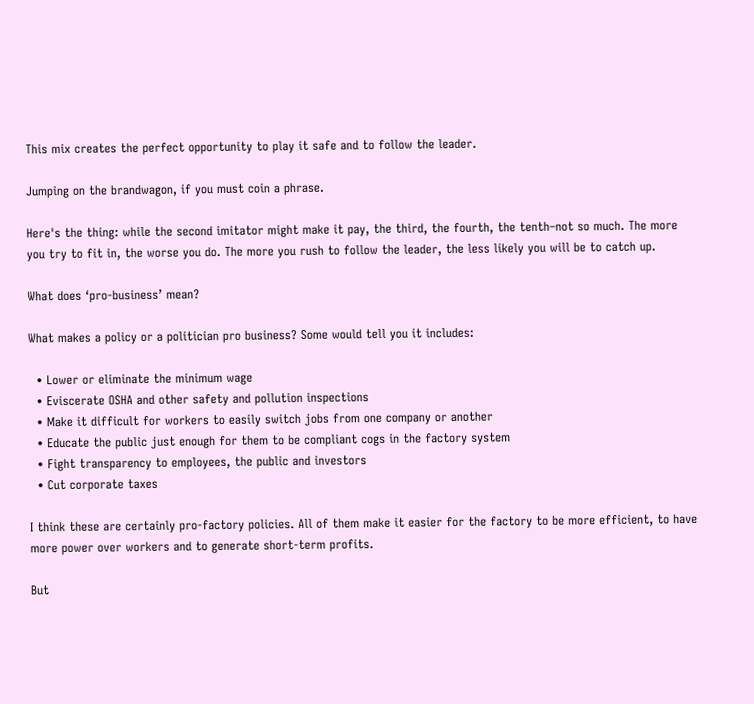This mix creates the perfect opportunity to play it safe and to follow the leader.

Jumping on the brandwagon, if you must coin a phrase.

Here's the thing: while the second imitator might make it pay, the third, the fourth, the tenth–not so much. The more you try to fit in, the worse you do. The more you rush to follow the leader, the less likely you will be to catch up.

What does ‘pro-business’ mean?

What makes a policy or a politician pro business? Some would tell you it includes:

  • Lower or eliminate the minimum wage
  • Eviscerate OSHA and other safety and pollution inspections
  • Make it difficult for workers to easily switch jobs from one company or another
  • Educate the public just enough for them to be compliant cogs in the factory system
  • Fight transparency to employees, the public and investors
  • Cut corporate taxes

I think these are certainly pro-factory policies. All of them make it easier for the factory to be more efficient, to have more power over workers and to generate short-term profits.

But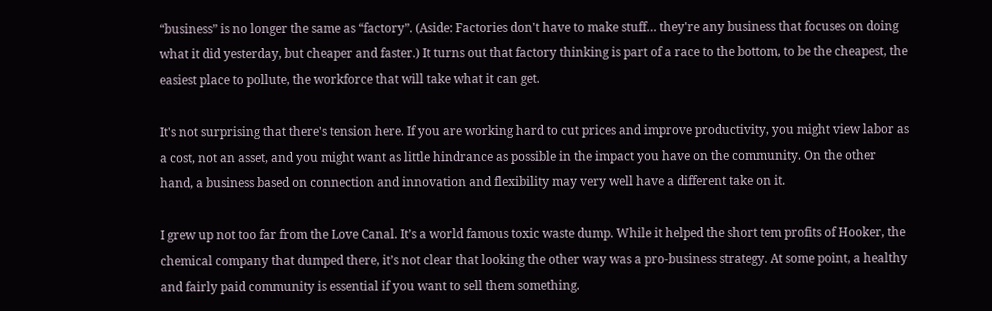“business” is no longer the same as “factory”. (Aside: Factories don't have to make stuff… they're any business that focuses on doing what it did yesterday, but cheaper and faster.) It turns out that factory thinking is part of a race to the bottom, to be the cheapest, the easiest place to pollute, the workforce that will take what it can get.

It's not surprising that there's tension here. If you are working hard to cut prices and improve productivity, you might view labor as a cost, not an asset, and you might want as little hindrance as possible in the impact you have on the community. On the other hand, a business based on connection and innovation and flexibility may very well have a different take on it.

I grew up not too far from the Love Canal. It’s a world famous toxic waste dump. While it helped the short tem profits of Hooker, the chemical company that dumped there, it’s not clear that looking the other way was a pro-business strategy. At some point, a healthy and fairly paid community is essential if you want to sell them something.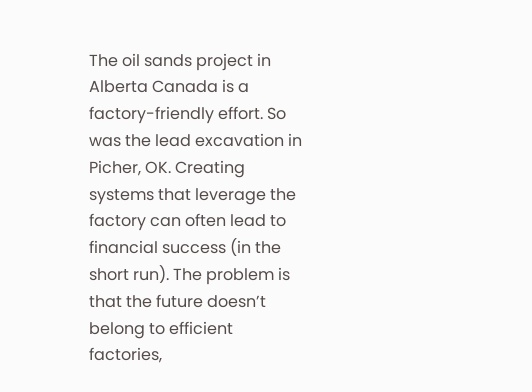The oil sands project in Alberta Canada is a factory-friendly effort. So was the lead excavation in Picher, OK. Creating systems that leverage the factory can often lead to financial success (in the short run). The problem is that the future doesn’t belong to efficient factories,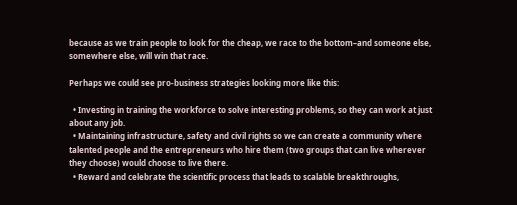because as we train people to look for the cheap, we race to the bottom–and someone else, somewhere else, will win that race.

Perhaps we could see pro-business strategies looking more like this:

  • Investing in training the workforce to solve interesting problems, so they can work at just about any job.
  • Maintaining infrastructure, safety and civil rights so we can create a community where talented people and the entrepreneurs who hire them (two groups that can live wherever they choose) would choose to live there.
  • Reward and celebrate the scientific process that leads to scalable breakthroughs,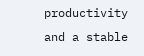productivity and a stable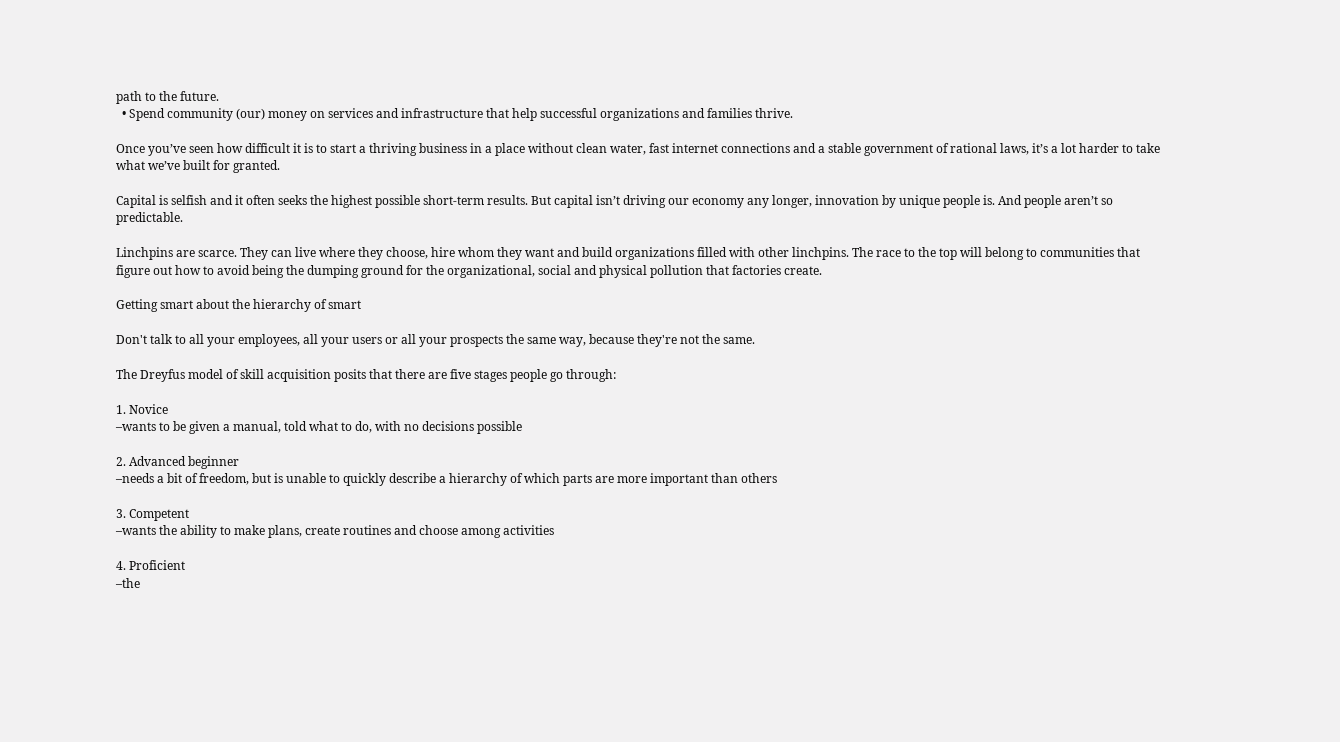path to the future.
  • Spend community (our) money on services and infrastructure that help successful organizations and families thrive.

Once you’ve seen how difficult it is to start a thriving business in a place without clean water, fast internet connections and a stable government of rational laws, it’s a lot harder to take what we’ve built for granted.

Capital is selfish and it often seeks the highest possible short-term results. But capital isn’t driving our economy any longer, innovation by unique people is. And people aren’t so predictable.

Linchpins are scarce. They can live where they choose, hire whom they want and build organizations filled with other linchpins. The race to the top will belong to communities that figure out how to avoid being the dumping ground for the organizational, social and physical pollution that factories create.

Getting smart about the hierarchy of smart

Don't talk to all your employees, all your users or all your prospects the same way, because they're not the same.

The Dreyfus model of skill acquisition posits that there are five stages people go through:

1. Novice
–wants to be given a manual, told what to do, with no decisions possible

2. Advanced beginner
–needs a bit of freedom, but is unable to quickly describe a hierarchy of which parts are more important than others

3. Competent
–wants the ability to make plans, create routines and choose among activities

4. Proficient
–the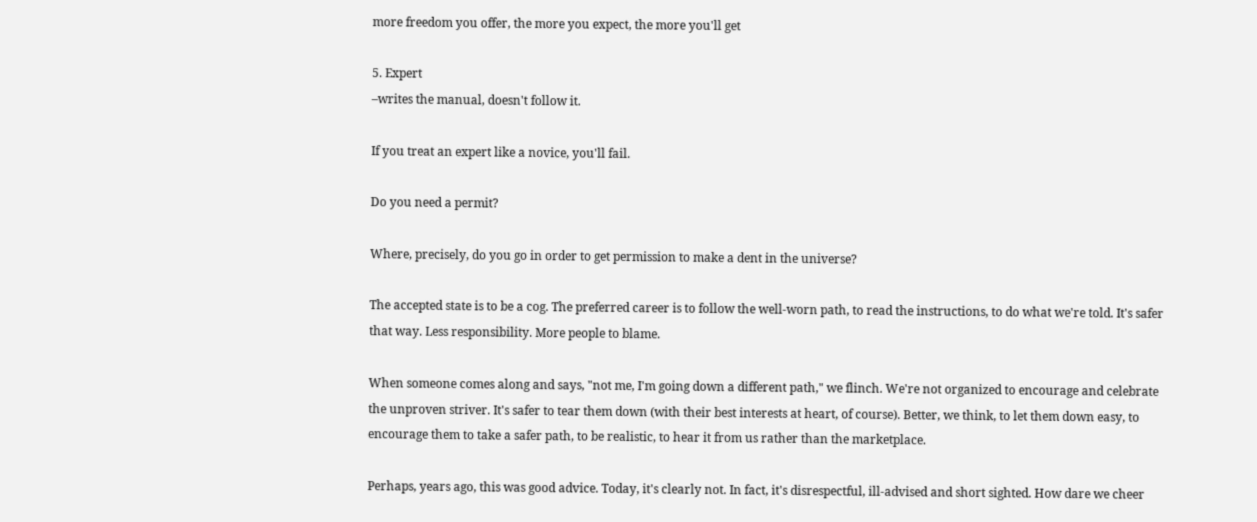more freedom you offer, the more you expect, the more you'll get

5. Expert
–writes the manual, doesn't follow it.

If you treat an expert like a novice, you'll fail.

Do you need a permit?

Where, precisely, do you go in order to get permission to make a dent in the universe?

The accepted state is to be a cog. The preferred career is to follow the well-worn path, to read the instructions, to do what we're told. It's safer that way. Less responsibility. More people to blame.

When someone comes along and says, "not me, I'm going down a different path," we flinch. We're not organized to encourage and celebrate the unproven striver. It's safer to tear them down (with their best interests at heart, of course). Better, we think, to let them down easy, to encourage them to take a safer path, to be realistic, to hear it from us rather than the marketplace.

Perhaps, years ago, this was good advice. Today, it's clearly not. In fact, it's disrespectful, ill-advised and short sighted. How dare we cheer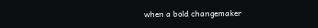when a bold changemaker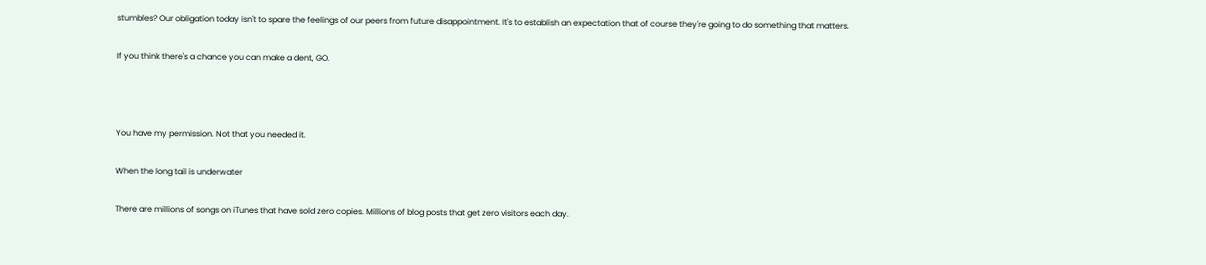stumbles? Our obligation today isn't to spare the feelings of our peers from future disappointment. It's to establish an expectation that of course they're going to do something that matters.

If you think there's a chance you can make a dent, GO.



You have my permission. Not that you needed it.

When the long tail is underwater

There are millions of songs on iTunes that have sold zero copies. Millions of blog posts that get zero visitors each day.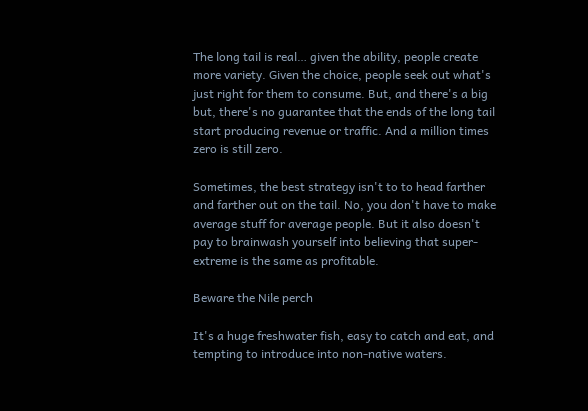The long tail is real… given the ability, people create more variety. Given the choice, people seek out what's just right for them to consume. But, and there's a big but, there's no guarantee that the ends of the long tail start producing revenue or traffic. And a million times zero is still zero.

Sometimes, the best strategy isn't to to head farther and farther out on the tail. No, you don't have to make average stuff for average people. But it also doesn't pay to brainwash yourself into believing that super-extreme is the same as profitable.

Beware the Nile perch

It's a huge freshwater fish, easy to catch and eat, and tempting to introduce into non-native waters.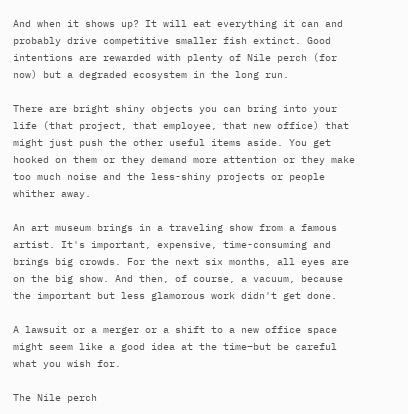And when it shows up? It will eat everything it can and probably drive competitive smaller fish extinct. Good intentions are rewarded with plenty of Nile perch (for now) but a degraded ecosystem in the long run.

There are bright shiny objects you can bring into your life (that project, that employee, that new office) that might just push the other useful items aside. You get hooked on them or they demand more attention or they make too much noise and the less-shiny projects or people whither away.

An art museum brings in a traveling show from a famous artist. It's important, expensive, time-consuming and brings big crowds. For the next six months, all eyes are on the big show. And then, of course, a vacuum, because the important but less glamorous work didn't get done.

A lawsuit or a merger or a shift to a new office space might seem like a good idea at the time–but be careful what you wish for.

The Nile perch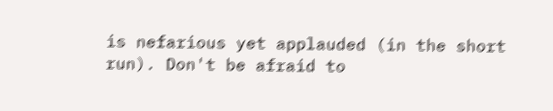is nefarious yet applauded (in the short run). Don't be afraid to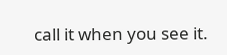call it when you see it.